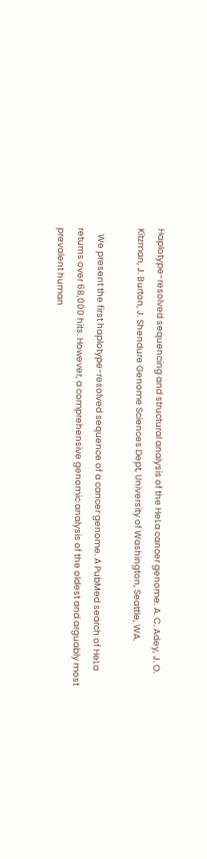Haplotype-resolved sequencing and structural analysis of the HeLa cancer genome. A. C. Adey, J. O. Kitzman, J. Burton, J. Shendure Genome Sciences Dept, University of Washington, Seattle, WA.

   We present the first haplotype-resolved sequence of a cancer genome. A PubMed search of HeLa returns over 68,000 hits. However, a comprehensive genomic analysis of the oldest and arguably most prevalent human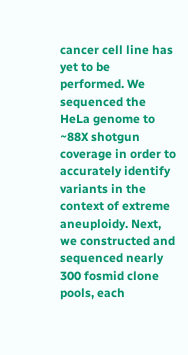cancer cell line has yet to be performed. We sequenced the HeLa genome to ~88X shotgun coverage in order to accurately identify variants in the context of extreme aneuploidy. Next, we constructed and sequenced nearly 300 fosmid clone pools, each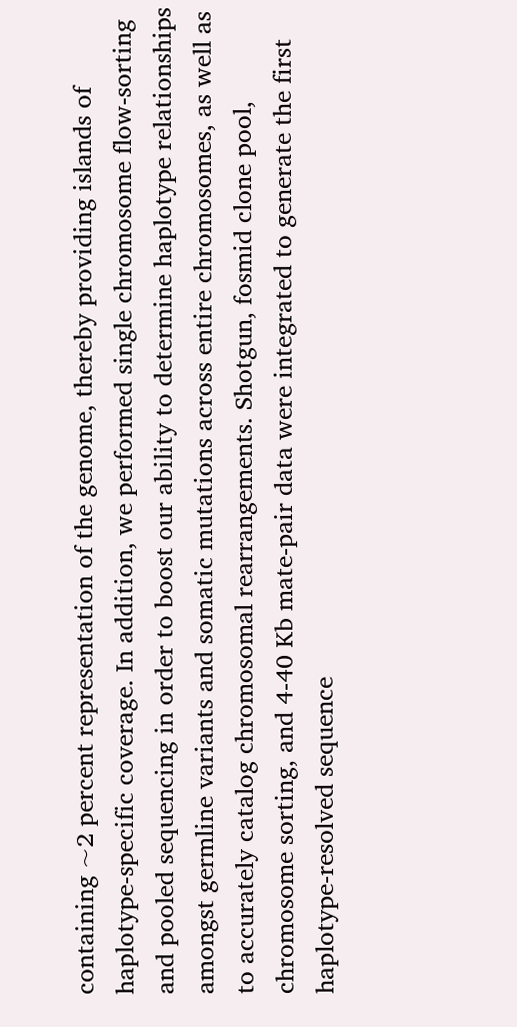containing ~2 percent representation of the genome, thereby providing islands of haplotype-specific coverage. In addition, we performed single chromosome flow-sorting and pooled sequencing in order to boost our ability to determine haplotype relationships amongst germline variants and somatic mutations across entire chromosomes, as well as to accurately catalog chromosomal rearrangements. Shotgun, fosmid clone pool, chromosome sorting, and 4-40 Kb mate-pair data were integrated to generate the first haplotype-resolved sequence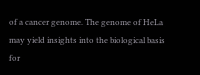of a cancer genome. The genome of HeLa may yield insights into the biological basis for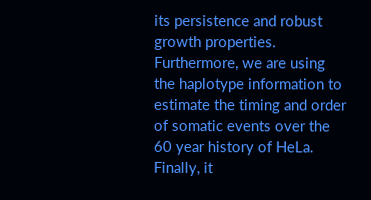its persistence and robust growth properties. Furthermore, we are using the haplotype information to estimate the timing and order of somatic events over the 60 year history of HeLa. Finally, it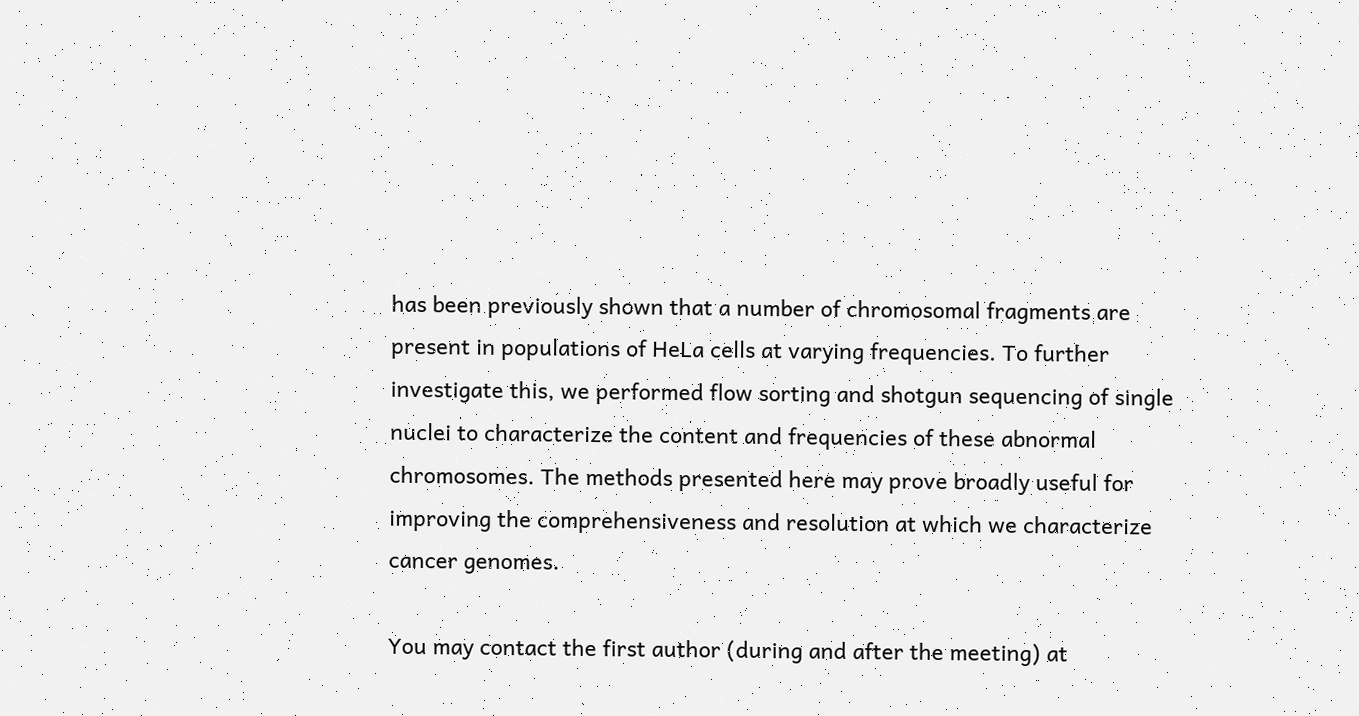has been previously shown that a number of chromosomal fragments are present in populations of HeLa cells at varying frequencies. To further investigate this, we performed flow sorting and shotgun sequencing of single nuclei to characterize the content and frequencies of these abnormal chromosomes. The methods presented here may prove broadly useful for improving the comprehensiveness and resolution at which we characterize cancer genomes.

You may contact the first author (during and after the meeting) at